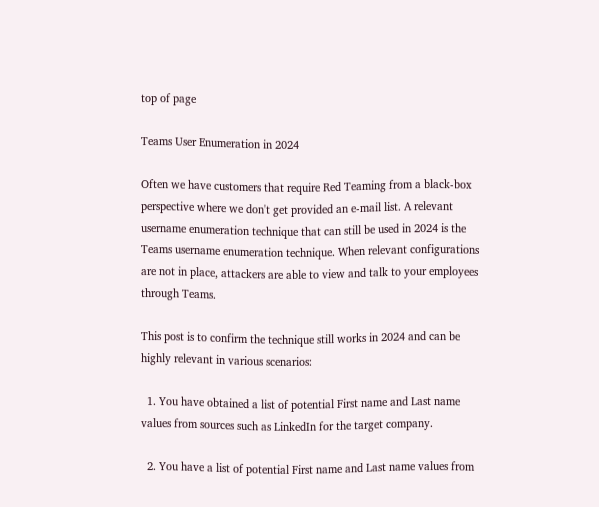top of page

Teams User Enumeration in 2024

Often we have customers that require Red Teaming from a black-box perspective where we don't get provided an e-mail list. A relevant username enumeration technique that can still be used in 2024 is the Teams username enumeration technique. When relevant configurations are not in place, attackers are able to view and talk to your employees through Teams.

This post is to confirm the technique still works in 2024 and can be highly relevant in various scenarios:

  1. You have obtained a list of potential First name and Last name values from sources such as LinkedIn for the target company.

  2. You have a list of potential First name and Last name values from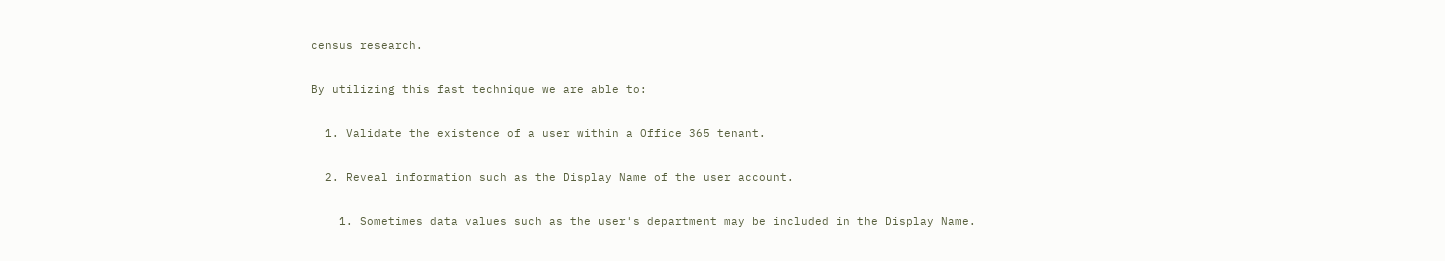census research.

By utilizing this fast technique we are able to:

  1. Validate the existence of a user within a Office 365 tenant.

  2. Reveal information such as the Display Name of the user account.

    1. Sometimes data values such as the user's department may be included in the Display Name.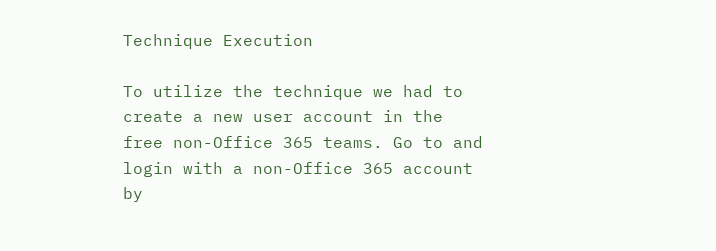Technique Execution

To utilize the technique we had to create a new user account in the free non-Office 365 teams. Go to and login with a non-Office 365 account by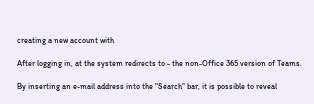creating a new account with

After logging in, at the system redirects to - the non-Office 365 version of Teams.

By inserting an e-mail address into the "Search" bar, it is possible to reveal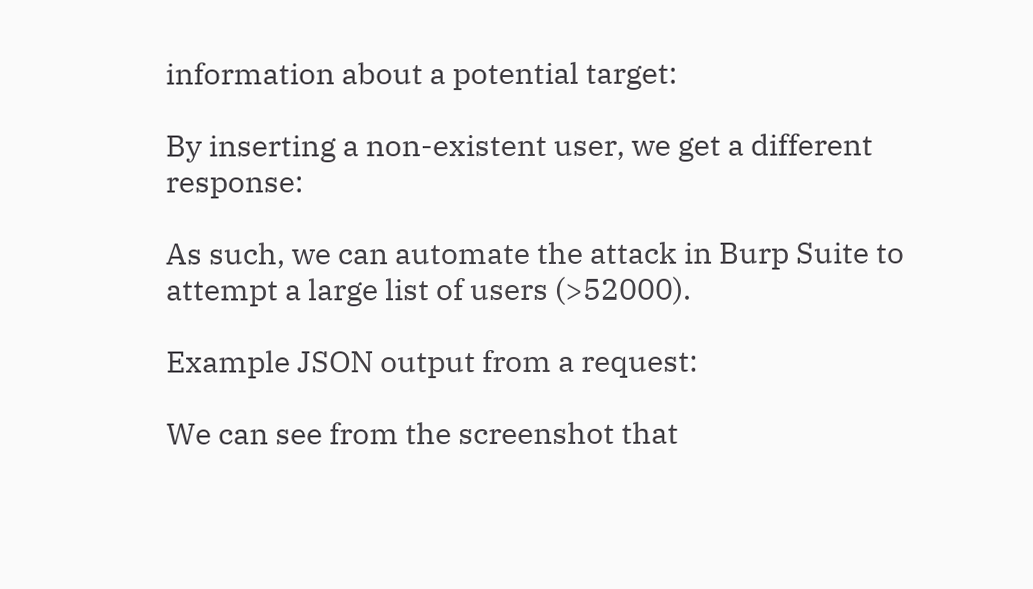information about a potential target:

By inserting a non-existent user, we get a different response:

As such, we can automate the attack in Burp Suite to attempt a large list of users (>52000).

Example JSON output from a request:

We can see from the screenshot that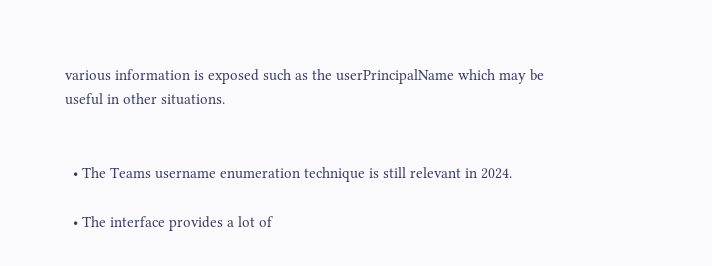various information is exposed such as the userPrincipalName which may be useful in other situations.


  • The Teams username enumeration technique is still relevant in 2024.

  • The interface provides a lot of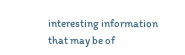interesting information that may be of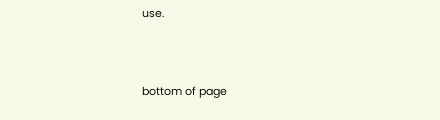use.



bottom of page